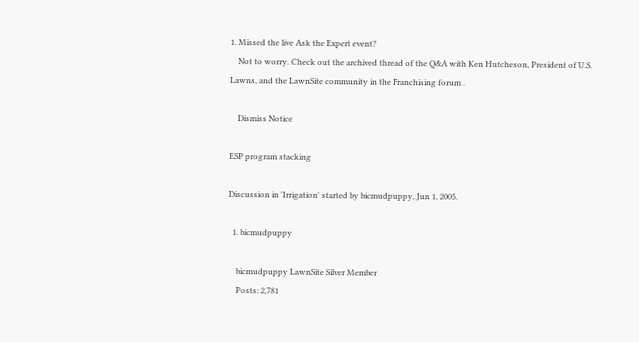1. Missed the live Ask the Expert event?
    Not to worry. Check out the archived thread of the Q&A with Ken Hutcheson, President of U.S. Lawns, and the LawnSite community in the Franchising forum .

    Dismiss Notice

ESP program stacking

Discussion in 'Irrigation' started by bicmudpuppy, Jun 1, 2005.

  1. bicmudpuppy

    bicmudpuppy LawnSite Silver Member
    Posts: 2,781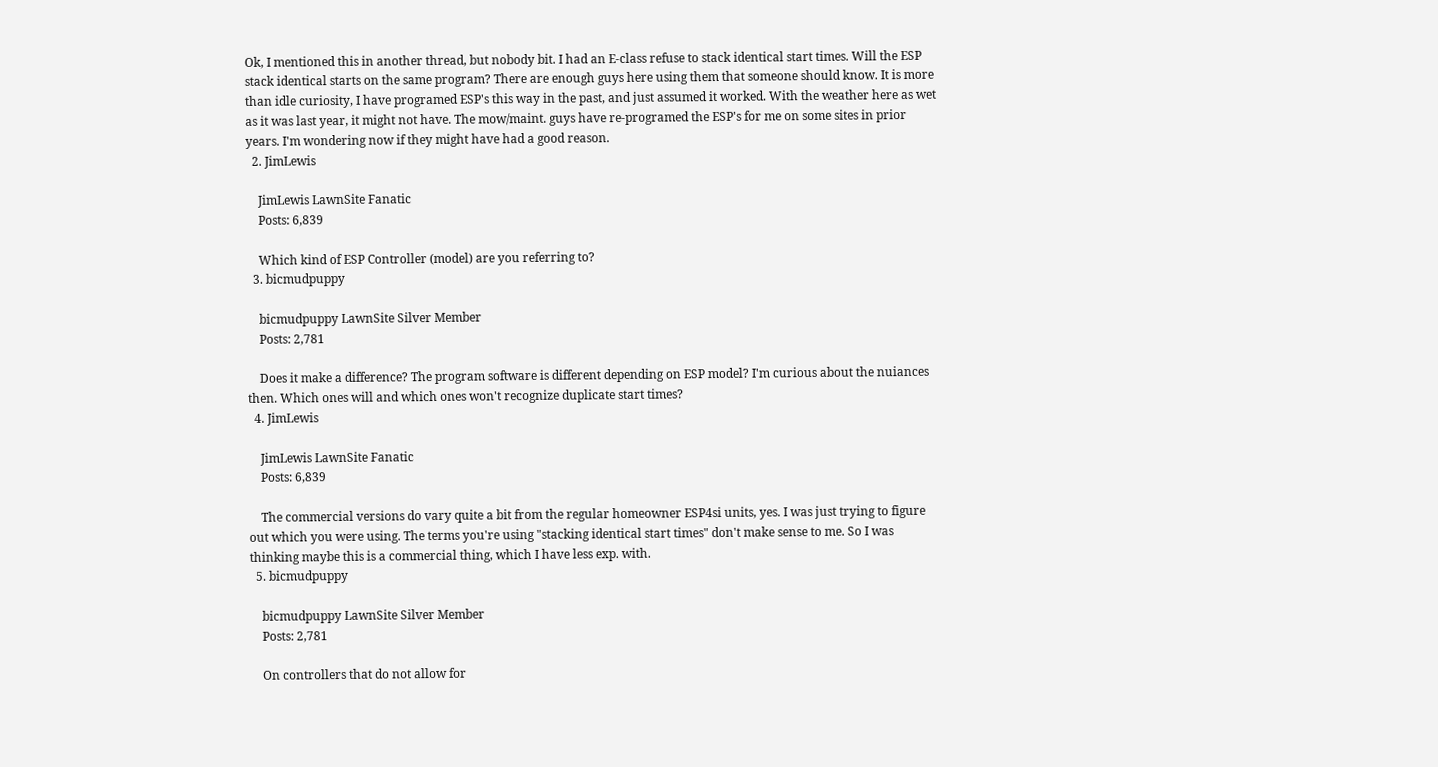Ok, I mentioned this in another thread, but nobody bit. I had an E-class refuse to stack identical start times. Will the ESP stack identical starts on the same program? There are enough guys here using them that someone should know. It is more than idle curiosity, I have programed ESP's this way in the past, and just assumed it worked. With the weather here as wet as it was last year, it might not have. The mow/maint. guys have re-programed the ESP's for me on some sites in prior years. I'm wondering now if they might have had a good reason.
  2. JimLewis

    JimLewis LawnSite Fanatic
    Posts: 6,839

    Which kind of ESP Controller (model) are you referring to?
  3. bicmudpuppy

    bicmudpuppy LawnSite Silver Member
    Posts: 2,781

    Does it make a difference? The program software is different depending on ESP model? I'm curious about the nuiances then. Which ones will and which ones won't recognize duplicate start times?
  4. JimLewis

    JimLewis LawnSite Fanatic
    Posts: 6,839

    The commercial versions do vary quite a bit from the regular homeowner ESP4si units, yes. I was just trying to figure out which you were using. The terms you're using "stacking identical start times" don't make sense to me. So I was thinking maybe this is a commercial thing, which I have less exp. with.
  5. bicmudpuppy

    bicmudpuppy LawnSite Silver Member
    Posts: 2,781

    On controllers that do not allow for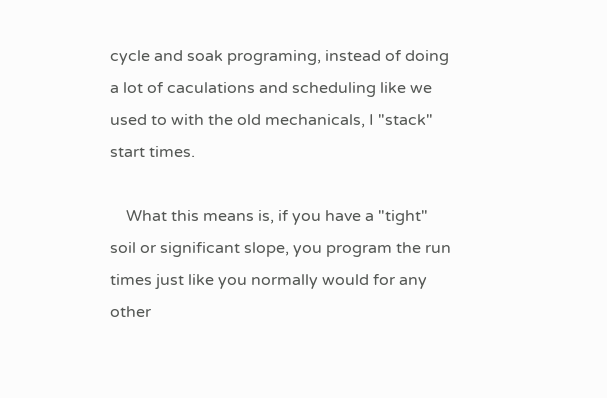cycle and soak programing, instead of doing a lot of caculations and scheduling like we used to with the old mechanicals, I "stack" start times.

    What this means is, if you have a "tight" soil or significant slope, you program the run times just like you normally would for any other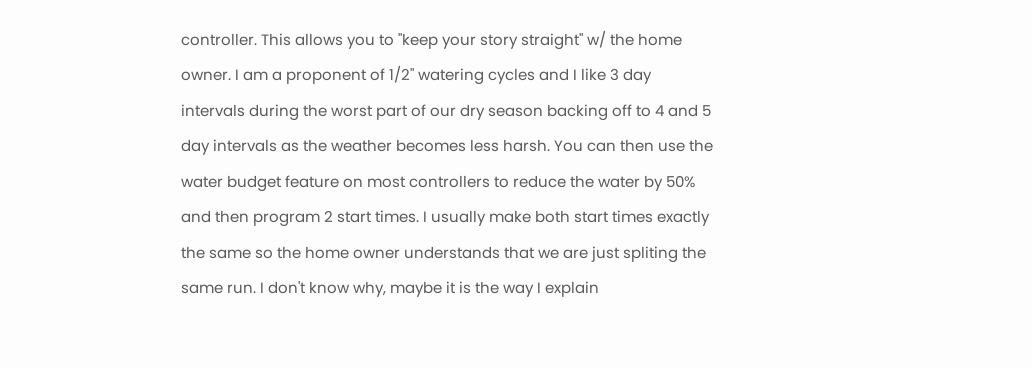controller. This allows you to "keep your story straight" w/ the home owner. I am a proponent of 1/2" watering cycles and I like 3 day intervals during the worst part of our dry season backing off to 4 and 5 day intervals as the weather becomes less harsh. You can then use the water budget feature on most controllers to reduce the water by 50% and then program 2 start times. I usually make both start times exactly the same so the home owner understands that we are just spliting the same run. I don't know why, maybe it is the way I explain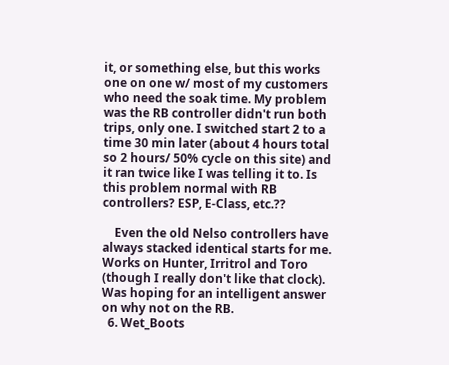it, or something else, but this works one on one w/ most of my customers who need the soak time. My problem was the RB controller didn't run both trips, only one. I switched start 2 to a time 30 min later (about 4 hours total so 2 hours/ 50% cycle on this site) and it ran twice like I was telling it to. Is this problem normal with RB controllers? ESP, E-Class, etc.??

    Even the old Nelso controllers have always stacked identical starts for me. Works on Hunter, Irritrol and Toro (though I really don't like that clock). Was hoping for an intelligent answer on why not on the RB.
  6. Wet_Boots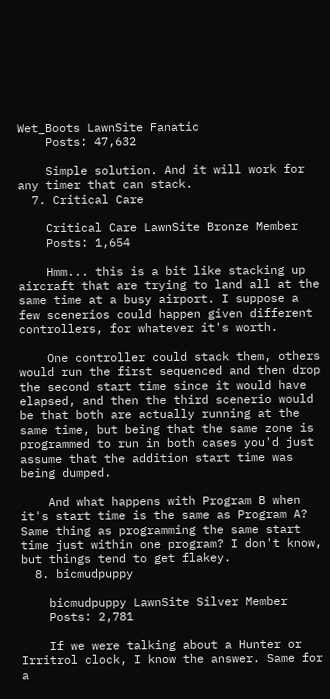Wet_Boots LawnSite Fanatic
    Posts: 47,632

    Simple solution. And it will work for any timer that can stack.
  7. Critical Care

    Critical Care LawnSite Bronze Member
    Posts: 1,654

    Hmm... this is a bit like stacking up aircraft that are trying to land all at the same time at a busy airport. I suppose a few scenerios could happen given different controllers, for whatever it's worth.

    One controller could stack them, others would run the first sequenced and then drop the second start time since it would have elapsed, and then the third scenerio would be that both are actually running at the same time, but being that the same zone is programmed to run in both cases you'd just assume that the addition start time was being dumped.

    And what happens with Program B when it's start time is the same as Program A? Same thing as programming the same start time just within one program? I don't know, but things tend to get flakey.
  8. bicmudpuppy

    bicmudpuppy LawnSite Silver Member
    Posts: 2,781

    If we were talking about a Hunter or Irritrol clock, I know the answer. Same for a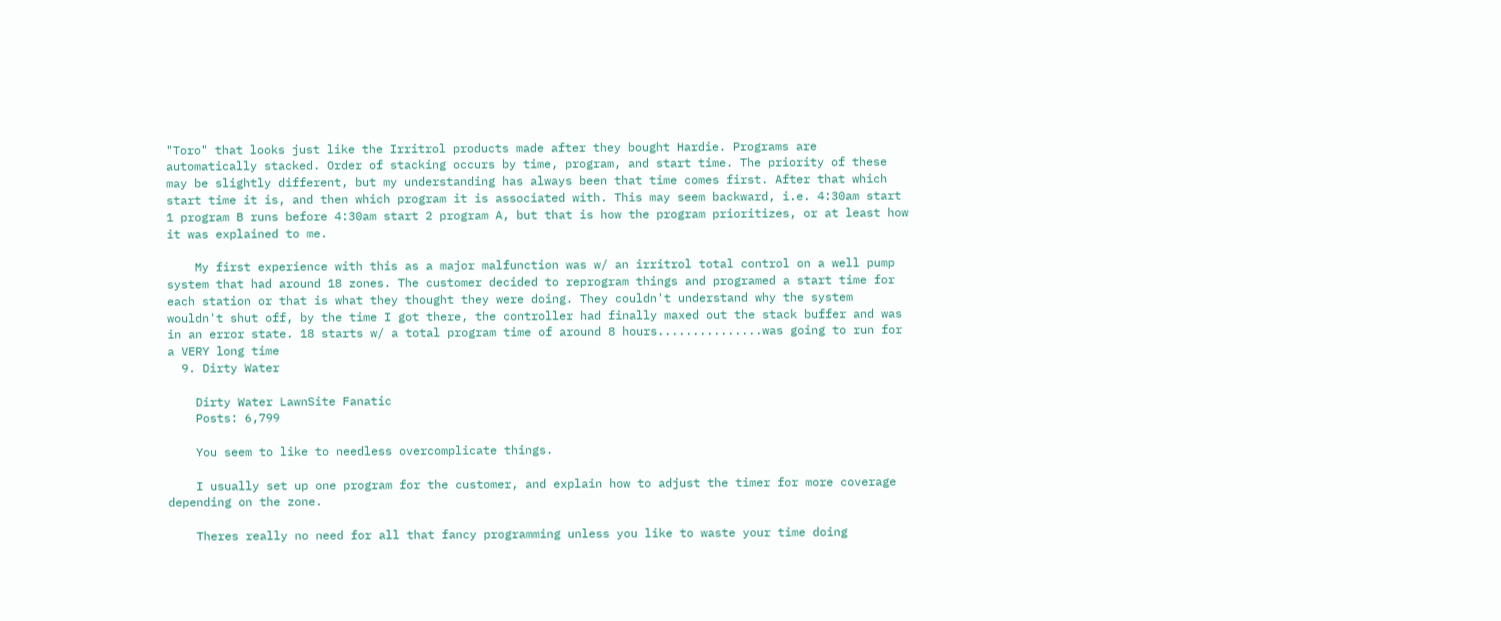"Toro" that looks just like the Irritrol products made after they bought Hardie. Programs are automatically stacked. Order of stacking occurs by time, program, and start time. The priority of these may be slightly different, but my understanding has always been that time comes first. After that which start time it is, and then which program it is associated with. This may seem backward, i.e. 4:30am start 1 program B runs before 4:30am start 2 program A, but that is how the program prioritizes, or at least how it was explained to me.

    My first experience with this as a major malfunction was w/ an irritrol total control on a well pump system that had around 18 zones. The customer decided to reprogram things and programed a start time for each station or that is what they thought they were doing. They couldn't understand why the system wouldn't shut off, by the time I got there, the controller had finally maxed out the stack buffer and was in an error state. 18 starts w/ a total program time of around 8 hours...............was going to run for a VERY long time
  9. Dirty Water

    Dirty Water LawnSite Fanatic
    Posts: 6,799

    You seem to like to needless overcomplicate things.

    I usually set up one program for the customer, and explain how to adjust the timer for more coverage depending on the zone.

    Theres really no need for all that fancy programming unless you like to waste your time doing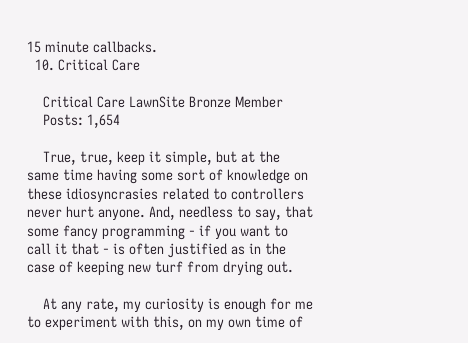15 minute callbacks.
  10. Critical Care

    Critical Care LawnSite Bronze Member
    Posts: 1,654

    True, true, keep it simple, but at the same time having some sort of knowledge on these idiosyncrasies related to controllers never hurt anyone. And, needless to say, that some fancy programming - if you want to call it that - is often justified as in the case of keeping new turf from drying out.

    At any rate, my curiosity is enough for me to experiment with this, on my own time of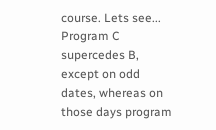course. Lets see... Program C supercedes B, except on odd dates, whereas on those days program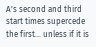A's second and third start times supercede the first... unless if it is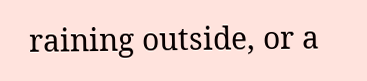raining outside, or a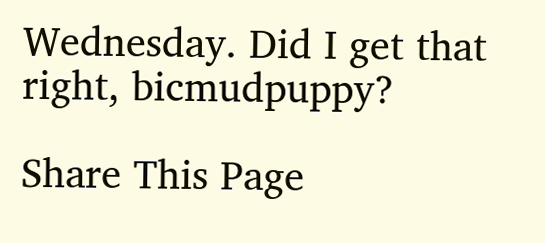Wednesday. Did I get that right, bicmudpuppy?

Share This Page